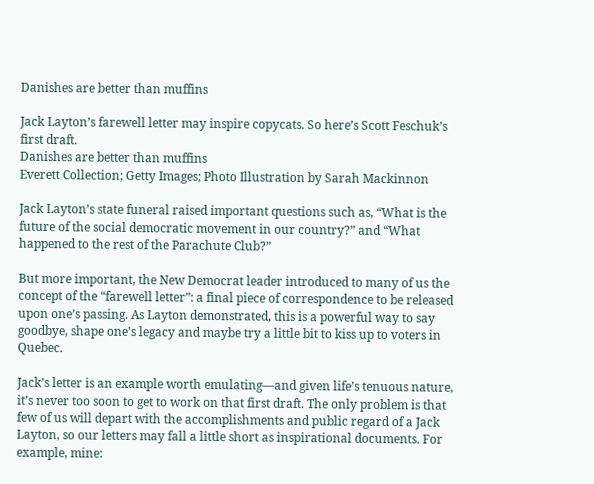Danishes are better than muffins

Jack Layton’s farewell letter may inspire copycats. So here’s Scott Feschuk’s first draft.
Danishes are better than muffins
Everett Collection; Getty Images; Photo Illustration by Sarah Mackinnon

Jack Layton’s state funeral raised important questions such as, “What is the future of the social democratic movement in our country?” and “What happened to the rest of the Parachute Club?”

But more important, the New Democrat leader introduced to many of us the concept of the “farewell letter”: a final piece of correspondence to be released upon one’s passing. As Layton demonstrated, this is a powerful way to say goodbye, shape one’s legacy and maybe try a little bit to kiss up to voters in Quebec.

Jack’s letter is an example worth emulating—and given life’s tenuous nature, it’s never too soon to get to work on that first draft. The only problem is that few of us will depart with the accomplishments and public regard of a Jack Layton, so our letters may fall a little short as inspirational documents. For example, mine: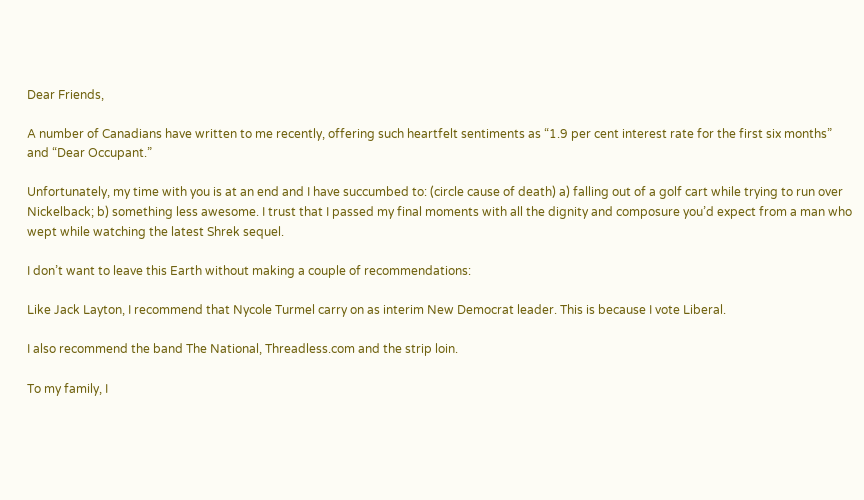Dear Friends,

A number of Canadians have written to me recently, offering such heartfelt sentiments as “1.9 per cent interest rate for the first six months” and “Dear Occupant.”

Unfortunately, my time with you is at an end and I have succumbed to: (circle cause of death) a) falling out of a golf cart while trying to run over Nickelback; b) something less awesome. I trust that I passed my final moments with all the dignity and composure you’d expect from a man who wept while watching the latest Shrek sequel.

I don’t want to leave this Earth without making a couple of recommendations:

Like Jack Layton, I recommend that Nycole Turmel carry on as interim New Democrat leader. This is because I vote Liberal.

I also recommend the band The National, Threadless.com and the strip loin.

To my family, I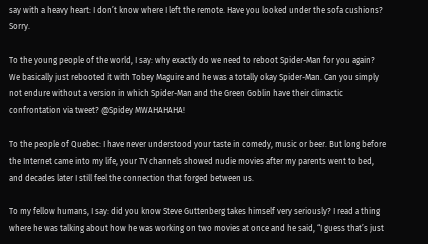say with a heavy heart: I don’t know where I left the remote. Have you looked under the sofa cushions? Sorry.

To the young people of the world, I say: why exactly do we need to reboot Spider-Man for you again? We basically just rebooted it with Tobey Maguire and he was a totally okay Spider-Man. Can you simply not endure without a version in which Spider-Man and the Green Goblin have their climactic confrontation via tweet? @Spidey MWAHAHAHA!

To the people of Quebec: I have never understood your taste in comedy, music or beer. But long before the Internet came into my life, your TV channels showed nudie movies after my parents went to bed, and decades later I still feel the connection that forged between us.

To my fellow humans, I say: did you know Steve Guttenberg takes himself very seriously? I read a thing where he was talking about how he was working on two movies at once and he said, “I guess that’s just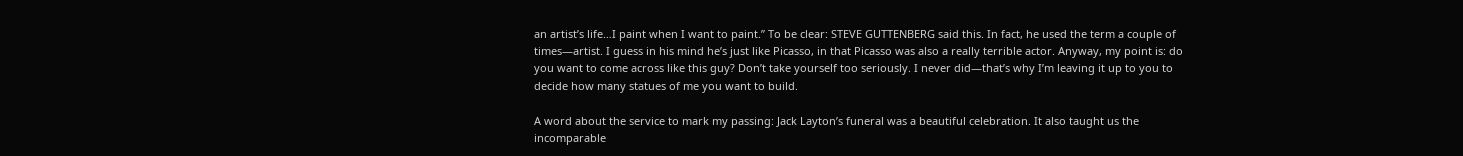an artist’s life…I paint when I want to paint.” To be clear: STEVE GUTTENBERG said this. In fact, he used the term a couple of times—artist. I guess in his mind he’s just like Picasso, in that Picasso was also a really terrible actor. Anyway, my point is: do you want to come across like this guy? Don’t take yourself too seriously. I never did—that’s why I’m leaving it up to you to decide how many statues of me you want to build.

A word about the service to mark my passing: Jack Layton’s funeral was a beautiful celebration. It also taught us the incomparable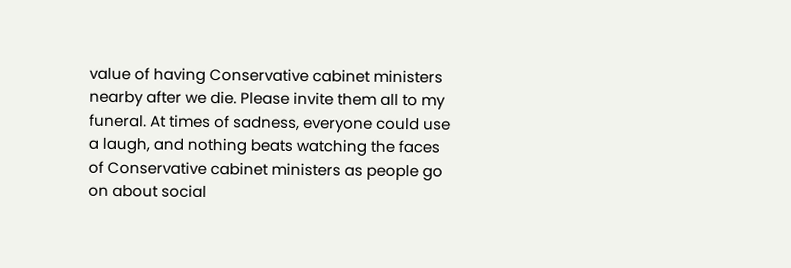value of having Conservative cabinet ministers nearby after we die. Please invite them all to my funeral. At times of sadness, everyone could use a laugh, and nothing beats watching the faces of Conservative cabinet ministers as people go on about social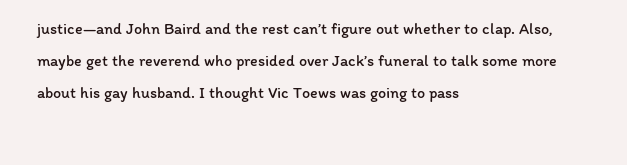justice—and John Baird and the rest can’t figure out whether to clap. Also, maybe get the reverend who presided over Jack’s funeral to talk some more about his gay husband. I thought Vic Toews was going to pass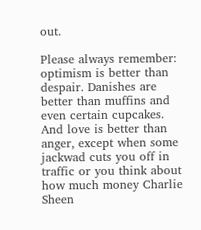out.

Please always remember: optimism is better than despair. Danishes are better than muffins and even certain cupcakes. And love is better than anger, except when some jackwad cuts you off in traffic or you think about how much money Charlie Sheen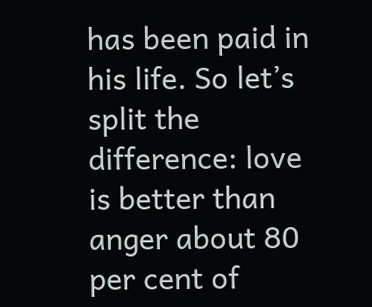has been paid in his life. So let’s split the difference: love is better than anger about 80 per cent of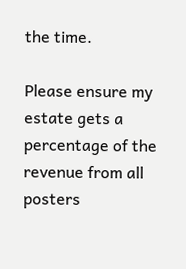the time.

Please ensure my estate gets a percentage of the revenue from all posters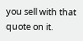you sell with that quote on it.